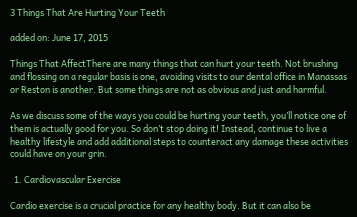3 Things That Are Hurting Your Teeth

added on: June 17, 2015

Things That AffectThere are many things that can hurt your teeth. Not brushing and flossing on a regular basis is one, avoiding visits to our dental office in Manassas or Reston is another. But some things are not as obvious and just and harmful.

As we discuss some of the ways you could be hurting your teeth, you’ll notice one of them is actually good for you. So don’t stop doing it! Instead, continue to live a healthy lifestyle and add additional steps to counteract any damage these activities could have on your grin.

  1. Cardiovascular Exercise

Cardio exercise is a crucial practice for any healthy body. But it can also be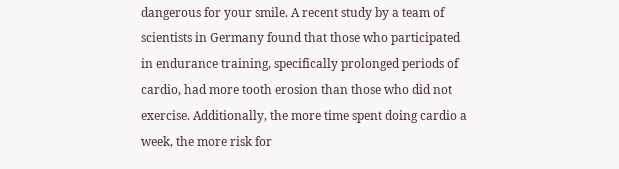dangerous for your smile. A recent study by a team of scientists in Germany found that those who participated in endurance training, specifically prolonged periods of cardio, had more tooth erosion than those who did not exercise. Additionally, the more time spent doing cardio a week, the more risk for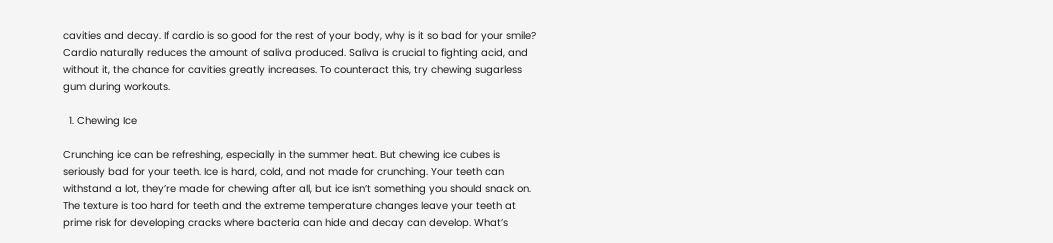cavities and decay. If cardio is so good for the rest of your body, why is it so bad for your smile? Cardio naturally reduces the amount of saliva produced. Saliva is crucial to fighting acid, and without it, the chance for cavities greatly increases. To counteract this, try chewing sugarless gum during workouts.

  1. Chewing Ice

Crunching ice can be refreshing, especially in the summer heat. But chewing ice cubes is seriously bad for your teeth. Ice is hard, cold, and not made for crunching. Your teeth can withstand a lot, they’re made for chewing after all, but ice isn’t something you should snack on. The texture is too hard for teeth and the extreme temperature changes leave your teeth at prime risk for developing cracks where bacteria can hide and decay can develop. What’s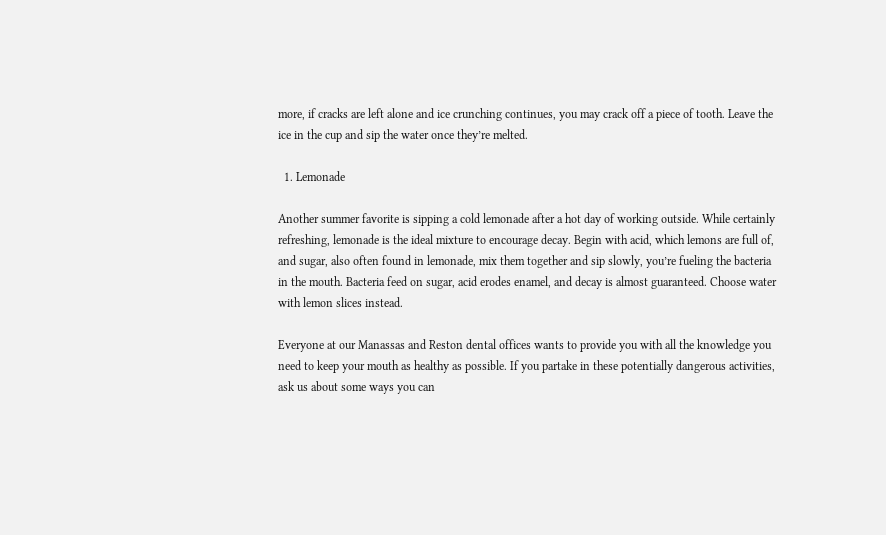more, if cracks are left alone and ice crunching continues, you may crack off a piece of tooth. Leave the ice in the cup and sip the water once they’re melted.

  1. Lemonade

Another summer favorite is sipping a cold lemonade after a hot day of working outside. While certainly refreshing, lemonade is the ideal mixture to encourage decay. Begin with acid, which lemons are full of, and sugar, also often found in lemonade, mix them together and sip slowly, you’re fueling the bacteria in the mouth. Bacteria feed on sugar, acid erodes enamel, and decay is almost guaranteed. Choose water with lemon slices instead.

Everyone at our Manassas and Reston dental offices wants to provide you with all the knowledge you need to keep your mouth as healthy as possible. If you partake in these potentially dangerous activities, ask us about some ways you can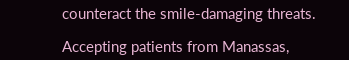counteract the smile-damaging threats.

Accepting patients from Manassas,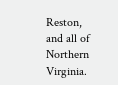Reston, and all of Northern Virginia.